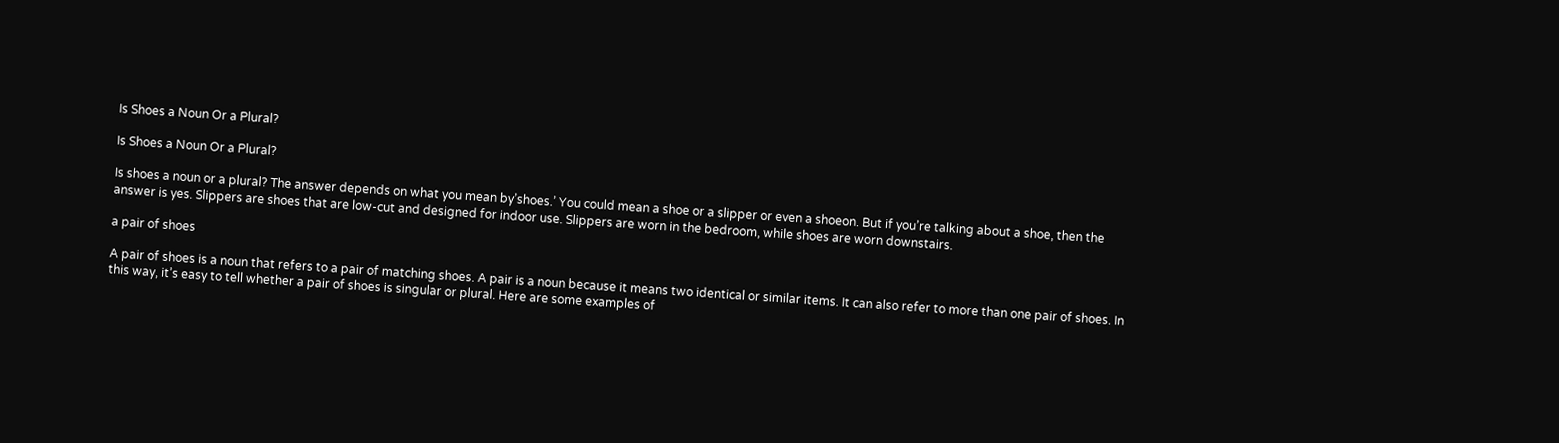Is Shoes a Noun Or a Plural?

Is Shoes a Noun Or a Plural?

Is shoes a noun or a plural? The answer depends on what you mean by’shoes.’ You could mean a shoe or a slipper or even a shoeon. But if you’re talking about a shoe, then the answer is yes. Slippers are shoes that are low-cut and designed for indoor use. Slippers are worn in the bedroom, while shoes are worn downstairs.

a pair of shoes

A pair of shoes is a noun that refers to a pair of matching shoes. A pair is a noun because it means two identical or similar items. It can also refer to more than one pair of shoes. In this way, it’s easy to tell whether a pair of shoes is singular or plural. Here are some examples of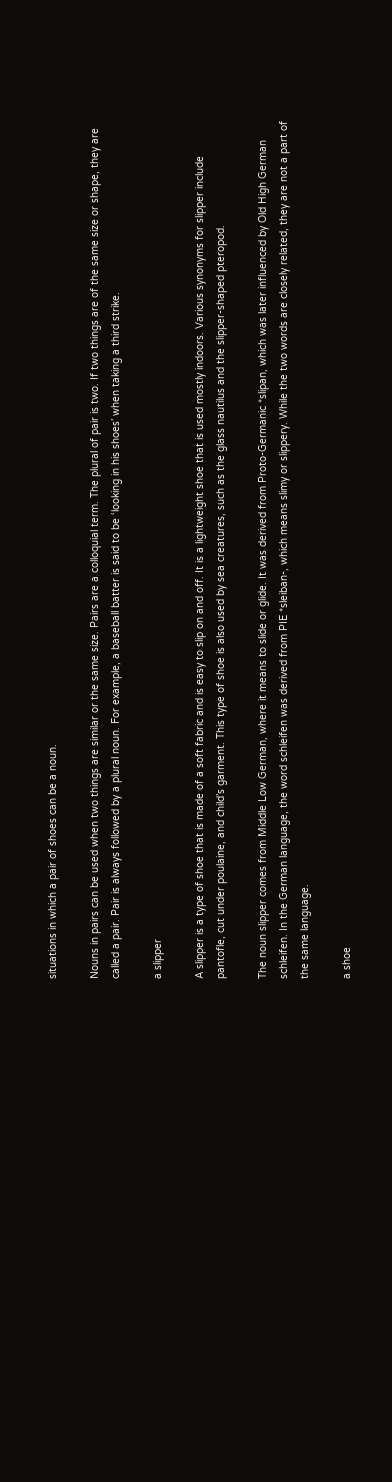situations in which a pair of shoes can be a noun.

Nouns in pairs can be used when two things are similar or the same size. Pairs are a colloquial term. The plural of pair is two. If two things are of the same size or shape, they are called a pair. Pair is always followed by a plural noun. For example, a baseball batter is said to be ‘looking in his shoes’ when taking a third strike.

a slipper

A slipper is a type of shoe that is made of a soft fabric and is easy to slip on and off. It is a lightweight shoe that is used mostly indoors. Various synonyms for slipper include pantofle, cut under poulaine, and child’s garment. This type of shoe is also used by sea creatures, such as the glass nautilus and the slipper-shaped pteropod.

The noun slipper comes from Middle Low German, where it means to slide or glide. It was derived from Proto-Germanic *slipan, which was later influenced by Old High German schleifen. In the German language, the word schleifen was derived from PIE *sleiban-, which means slimy or slippery. While the two words are closely related, they are not a part of the same language.

a shoe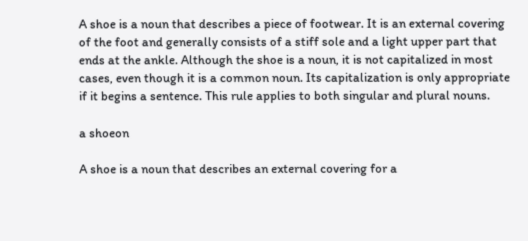A shoe is a noun that describes a piece of footwear. It is an external covering of the foot and generally consists of a stiff sole and a light upper part that ends at the ankle. Although the shoe is a noun, it is not capitalized in most cases, even though it is a common noun. Its capitalization is only appropriate if it begins a sentence. This rule applies to both singular and plural nouns.

a shoeon

A shoe is a noun that describes an external covering for a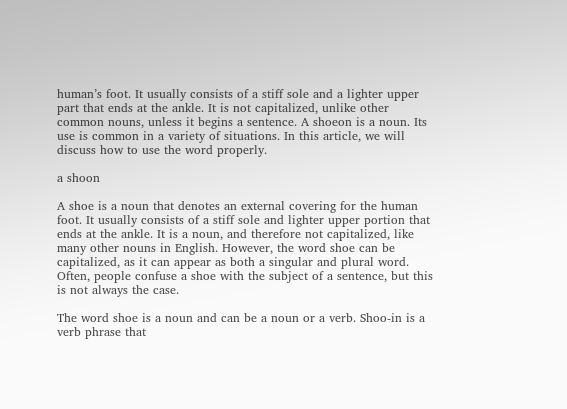human’s foot. It usually consists of a stiff sole and a lighter upper part that ends at the ankle. It is not capitalized, unlike other common nouns, unless it begins a sentence. A shoeon is a noun. Its use is common in a variety of situations. In this article, we will discuss how to use the word properly.

a shoon

A shoe is a noun that denotes an external covering for the human foot. It usually consists of a stiff sole and lighter upper portion that ends at the ankle. It is a noun, and therefore not capitalized, like many other nouns in English. However, the word shoe can be capitalized, as it can appear as both a singular and plural word. Often, people confuse a shoe with the subject of a sentence, but this is not always the case.

The word shoe is a noun and can be a noun or a verb. Shoo-in is a verb phrase that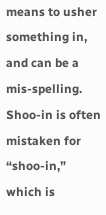means to usher something in, and can be a mis-spelling. Shoo-in is often mistaken for “shoo-in,” which is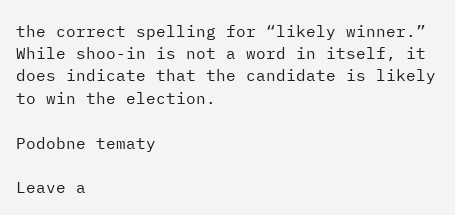the correct spelling for “likely winner.” While shoo-in is not a word in itself, it does indicate that the candidate is likely to win the election.

Podobne tematy

Leave a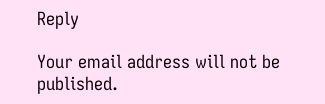Reply

Your email address will not be published.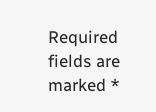Required fields are marked *